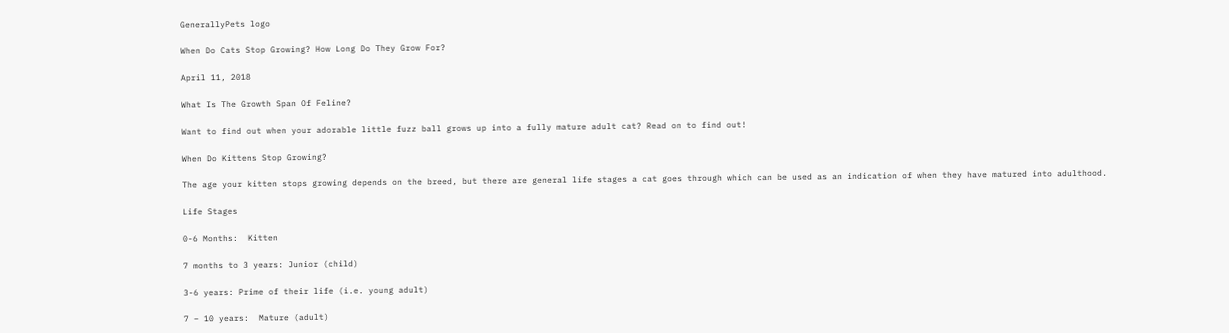GenerallyPets logo

When Do Cats Stop Growing? How Long Do They Grow For?

April 11, 2018

What Is The Growth Span Of Feline?

Want to find out when your adorable little fuzz ball grows up into a fully mature adult cat? Read on to find out!

When Do Kittens Stop Growing?

The age your kitten stops growing depends on the breed, but there are general life stages a cat goes through which can be used as an indication of when they have matured into adulthood.

Life Stages

0-6 Months:  Kitten

7 months to 3 years: Junior (child)

3-6 years: Prime of their life (i.e. young adult)

7 – 10 years:  Mature (adult)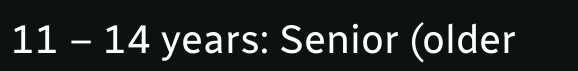11 – 14 years: Senior (older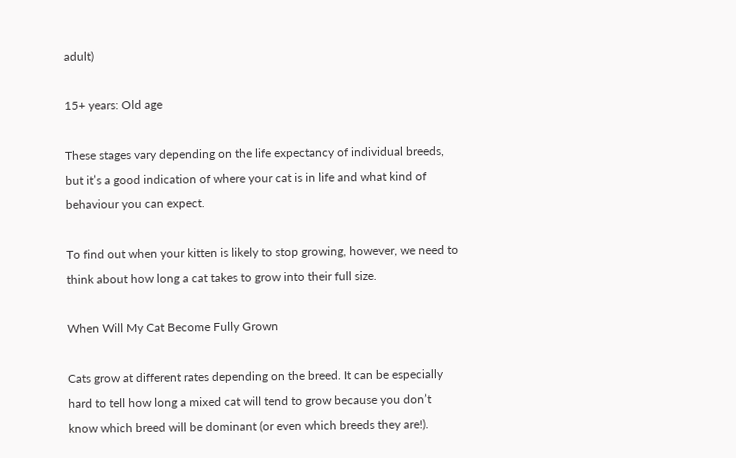adult)

15+ years: Old age

These stages vary depending on the life expectancy of individual breeds, but it’s a good indication of where your cat is in life and what kind of behaviour you can expect.

To find out when your kitten is likely to stop growing, however, we need to think about how long a cat takes to grow into their full size.

When Will My Cat Become Fully Grown

Cats grow at different rates depending on the breed. It can be especially hard to tell how long a mixed cat will tend to grow because you don’t know which breed will be dominant (or even which breeds they are!).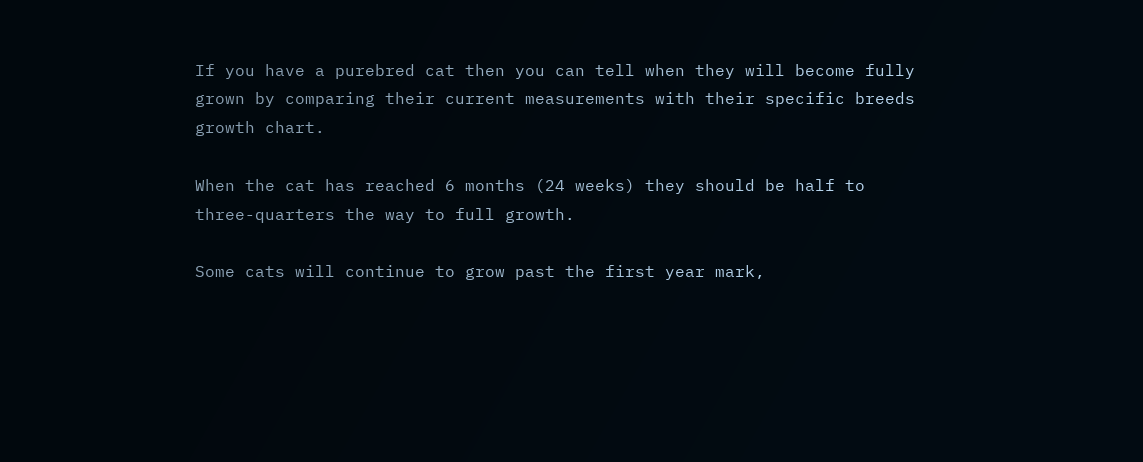If you have a purebred cat then you can tell when they will become fully grown by comparing their current measurements with their specific breeds growth chart.

When the cat has reached 6 months (24 weeks) they should be half to three-quarters the way to full growth.

Some cats will continue to grow past the first year mark,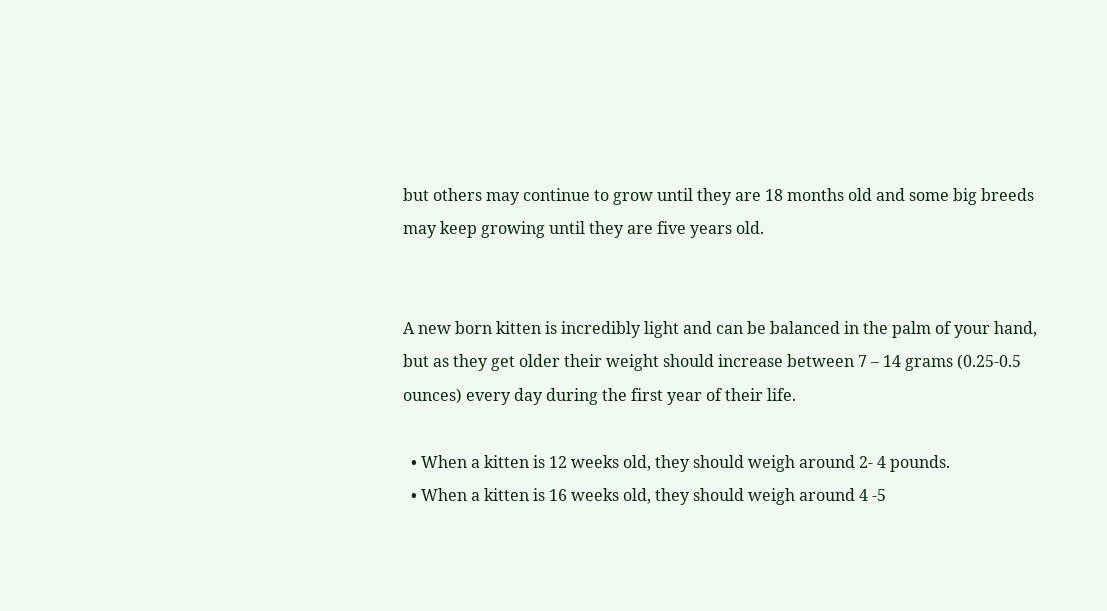but others may continue to grow until they are 18 months old and some big breeds may keep growing until they are five years old.


A new born kitten is incredibly light and can be balanced in the palm of your hand, but as they get older their weight should increase between 7 – 14 grams (0.25-0.5 ounces) every day during the first year of their life.

  • When a kitten is 12 weeks old, they should weigh around 2- 4 pounds.
  • When a kitten is 16 weeks old, they should weigh around 4 -5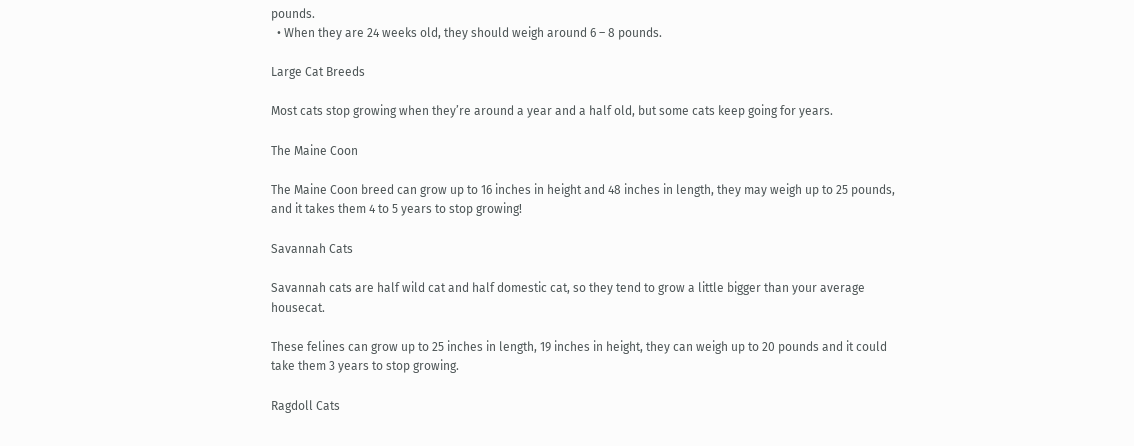pounds.
  • When they are 24 weeks old, they should weigh around 6 – 8 pounds.

Large Cat Breeds

Most cats stop growing when they’re around a year and a half old, but some cats keep going for years.

The Maine Coon

The Maine Coon breed can grow up to 16 inches in height and 48 inches in length, they may weigh up to 25 pounds, and it takes them 4 to 5 years to stop growing!

Savannah Cats

Savannah cats are half wild cat and half domestic cat, so they tend to grow a little bigger than your average housecat.

These felines can grow up to 25 inches in length, 19 inches in height, they can weigh up to 20 pounds and it could take them 3 years to stop growing.

Ragdoll Cats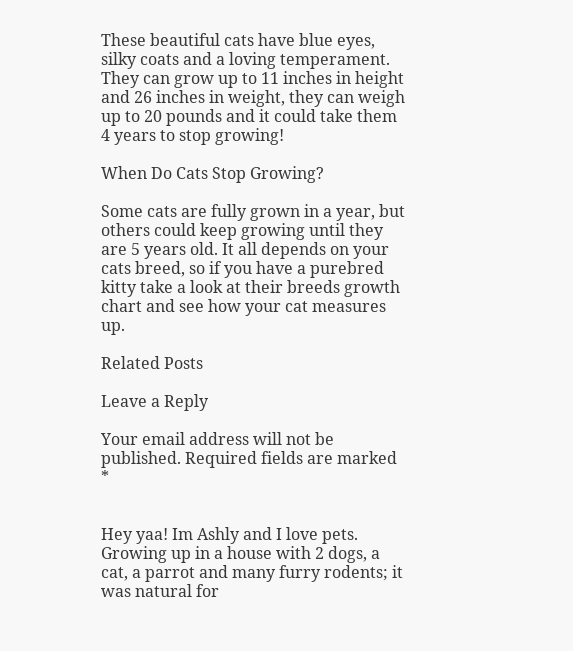These beautiful cats have blue eyes, silky coats and a loving temperament. They can grow up to 11 inches in height and 26 inches in weight, they can weigh up to 20 pounds and it could take them 4 years to stop growing!

When Do Cats Stop Growing?

Some cats are fully grown in a year, but others could keep growing until they are 5 years old. It all depends on your cats breed, so if you have a purebred kitty take a look at their breeds growth chart and see how your cat measures up.

Related Posts

Leave a Reply

Your email address will not be published. Required fields are marked *


Hey yaa! Im Ashly and I love pets. Growing up in a house with 2 dogs, a cat, a parrot and many furry rodents; it was natural for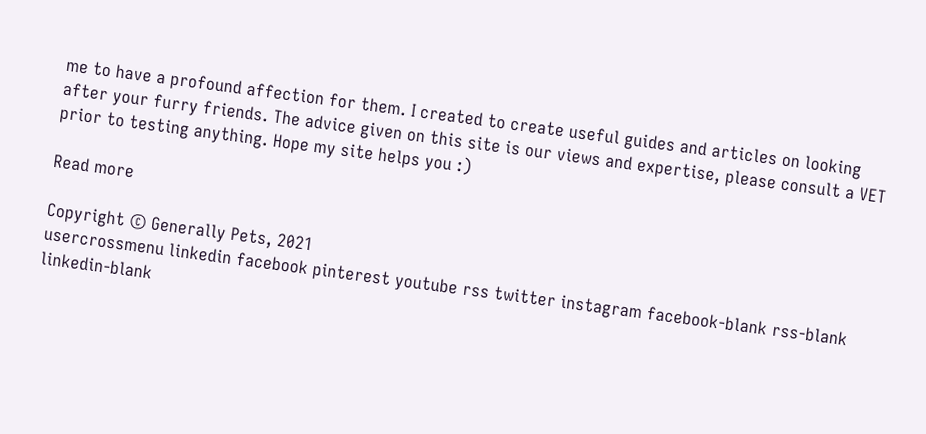me to have a profound affection for them. I created to create useful guides and articles on looking after your furry friends. The advice given on this site is our views and expertise, please consult a VET prior to testing anything. Hope my site helps you :)

Read more

Copyright © Generally Pets, 2021
usercrossmenu linkedin facebook pinterest youtube rss twitter instagram facebook-blank rss-blank linkedin-blank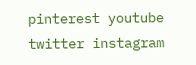pinterest youtube twitter instagram